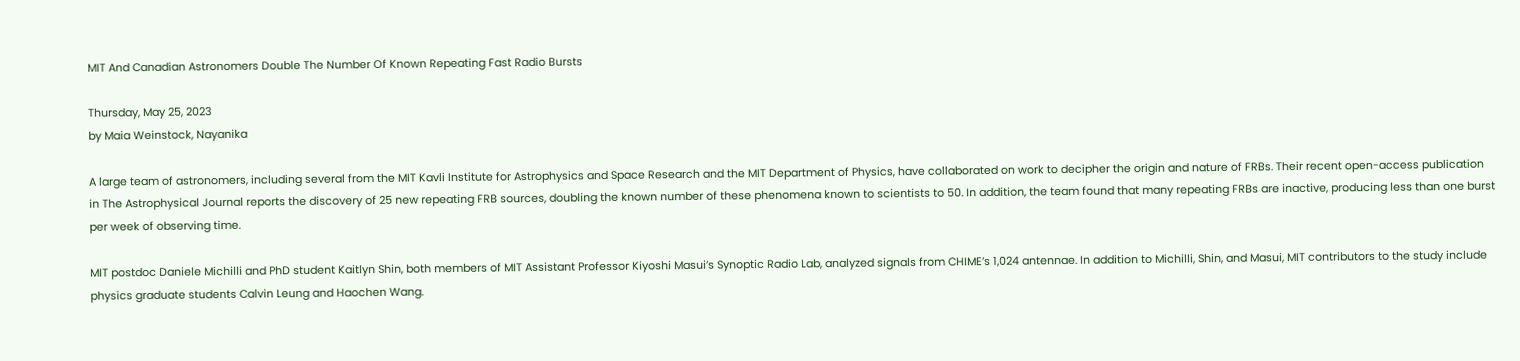MIT And Canadian Astronomers Double The Number Of Known Repeating Fast Radio Bursts

Thursday, May 25, 2023
by Maia Weinstock, Nayanika

A large team of astronomers, including several from the MIT Kavli Institute for Astrophysics and Space Research and the MIT Department of Physics, have collaborated on work to decipher the origin and nature of FRBs. Their recent open-access publication in The Astrophysical Journal reports the discovery of 25 new repeating FRB sources, doubling the known number of these phenomena known to scientists to 50. In addition, the team found that many repeating FRBs are inactive, producing less than one burst per week of observing time.

MIT postdoc Daniele Michilli and PhD student Kaitlyn Shin, both members of MIT Assistant Professor Kiyoshi Masui’s Synoptic Radio Lab, analyzed signals from CHIME’s 1,024 antennae. In addition to Michilli, Shin, and Masui, MIT contributors to the study include physics graduate students Calvin Leung and Haochen Wang.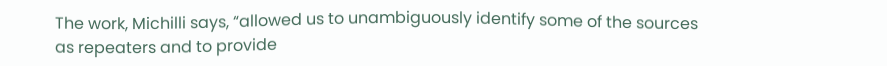The work, Michilli says, “allowed us to unambiguously identify some of the sources as repeaters and to provide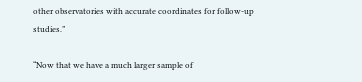other observatories with accurate coordinates for follow-up studies.”

“Now that we have a much larger sample of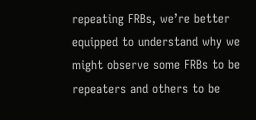repeating FRBs, we’re better equipped to understand why we might observe some FRBs to be repeaters and others to be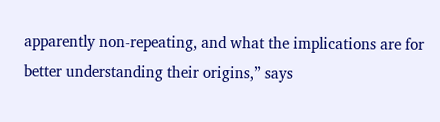apparently non-repeating, and what the implications are for better understanding their origins,” says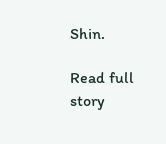Shin.

Read full story